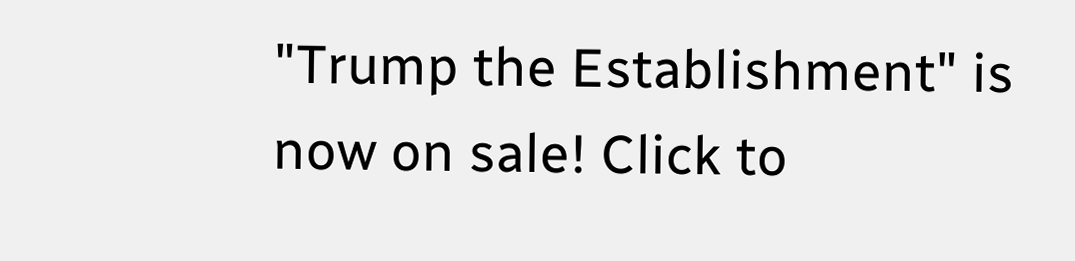"Trump the Establishment" is now on sale! Click to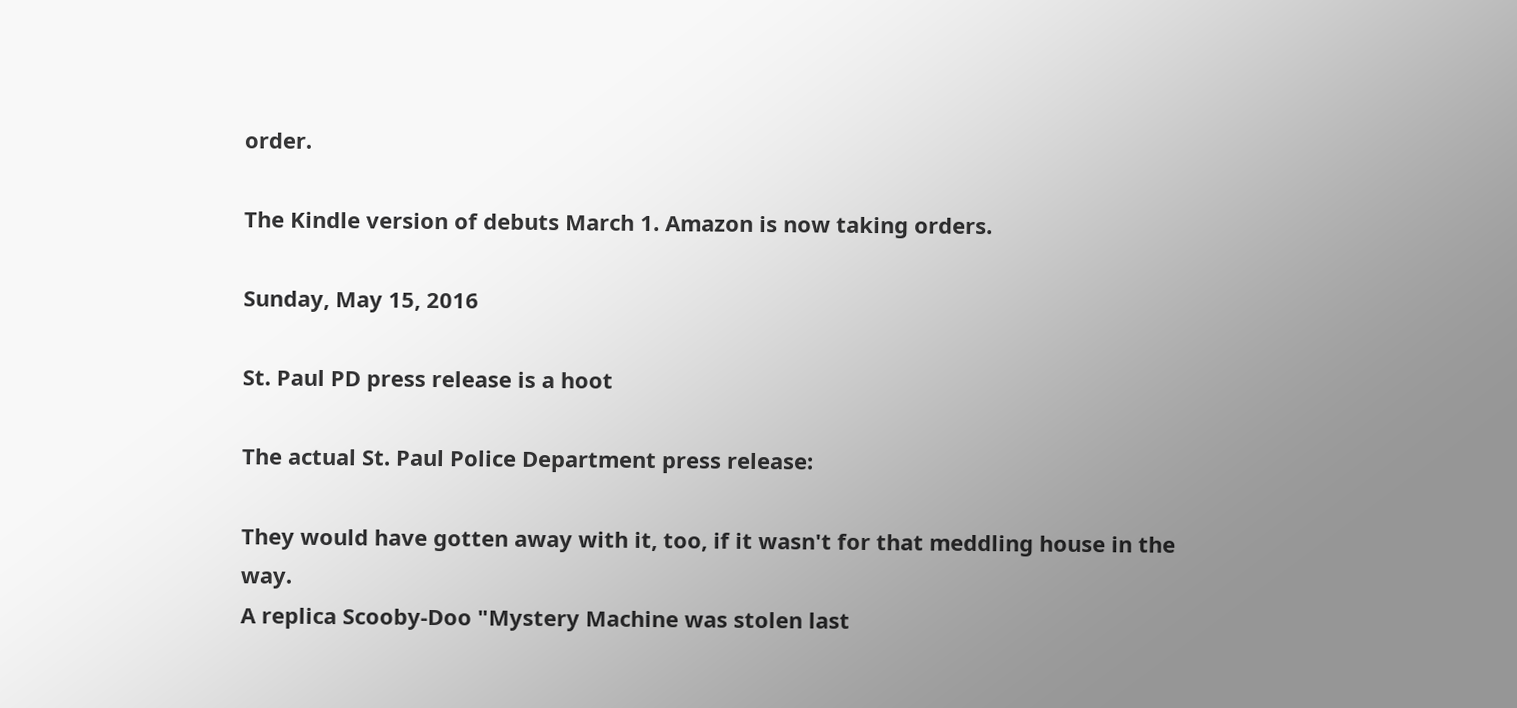order.

The Kindle version of debuts March 1. Amazon is now taking orders.

Sunday, May 15, 2016

St. Paul PD press release is a hoot

The actual St. Paul Police Department press release:

They would have gotten away with it, too, if it wasn't for that meddling house in the way.
A replica Scooby-Doo "Mystery Machine was stolen last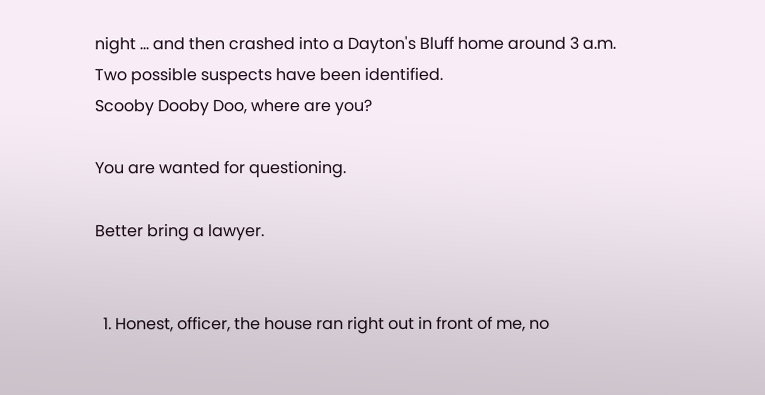night ... and then crashed into a Dayton's Bluff home around 3 a.m.
Two possible suspects have been identified.
Scooby Dooby Doo, where are you?

You are wanted for questioning.

Better bring a lawyer.


  1. Honest, officer, the house ran right out in front of me, no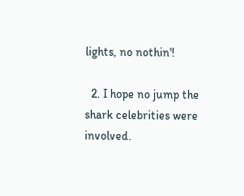lights, no nothin'!

  2. I hope no jump the shark celebrities were involved.